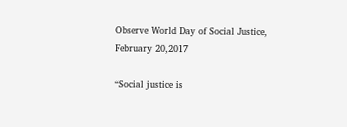Observe World Day of Social Justice, February 20,2017

“Social justice is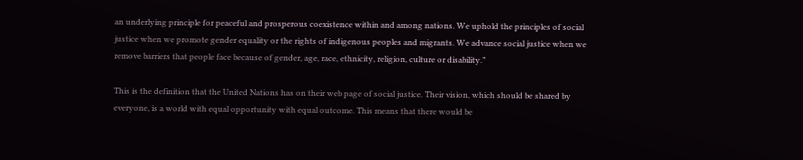an underlying principle for peaceful and prosperous coexistence within and among nations. We uphold the principles of social justice when we promote gender equality or the rights of indigenous peoples and migrants. We advance social justice when we remove barriers that people face because of gender, age, race, ethnicity, religion, culture or disability.”

This is the definition that the United Nations has on their web page of social justice. Their vision, which should be shared by everyone, is a world with equal opportunity with equal outcome. This means that there would be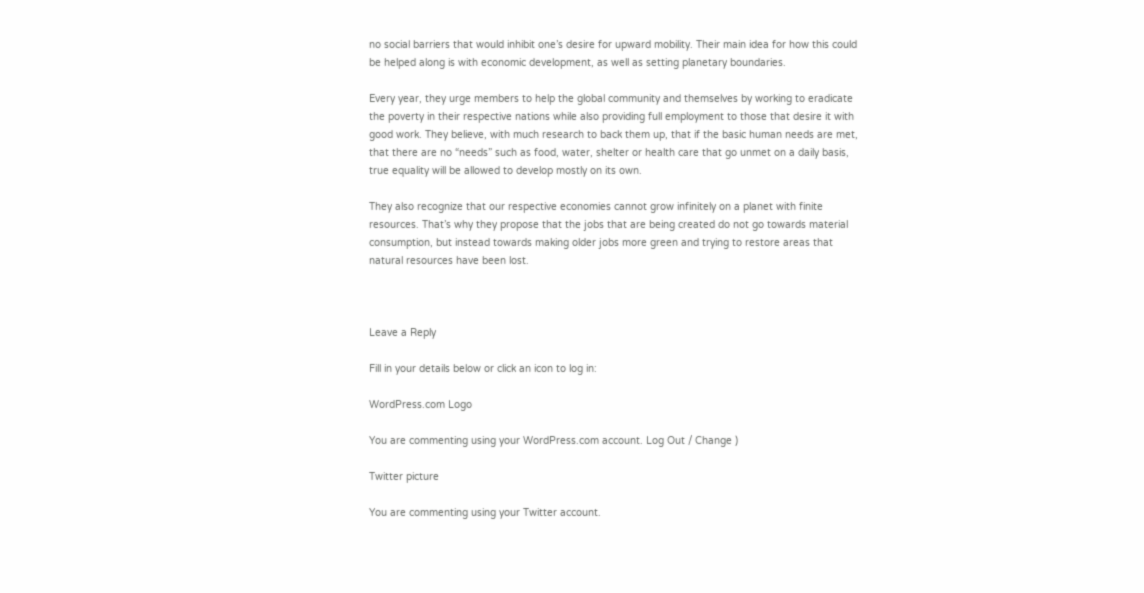no social barriers that would inhibit one’s desire for upward mobility. Their main idea for how this could be helped along is with economic development, as well as setting planetary boundaries.

Every year, they urge members to help the global community and themselves by working to eradicate the poverty in their respective nations while also providing full employment to those that desire it with good work. They believe, with much research to back them up, that if the basic human needs are met, that there are no “needs” such as food, water, shelter or health care that go unmet on a daily basis, true equality will be allowed to develop mostly on its own.

They also recognize that our respective economies cannot grow infinitely on a planet with finite resources. That’s why they propose that the jobs that are being created do not go towards material consumption, but instead towards making older jobs more green and trying to restore areas that natural resources have been lost.



Leave a Reply

Fill in your details below or click an icon to log in:

WordPress.com Logo

You are commenting using your WordPress.com account. Log Out / Change )

Twitter picture

You are commenting using your Twitter account.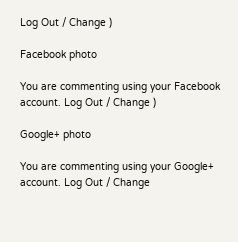Log Out / Change )

Facebook photo

You are commenting using your Facebook account. Log Out / Change )

Google+ photo

You are commenting using your Google+ account. Log Out / Change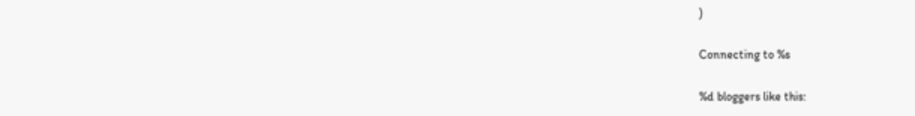)

Connecting to %s

%d bloggers like this: